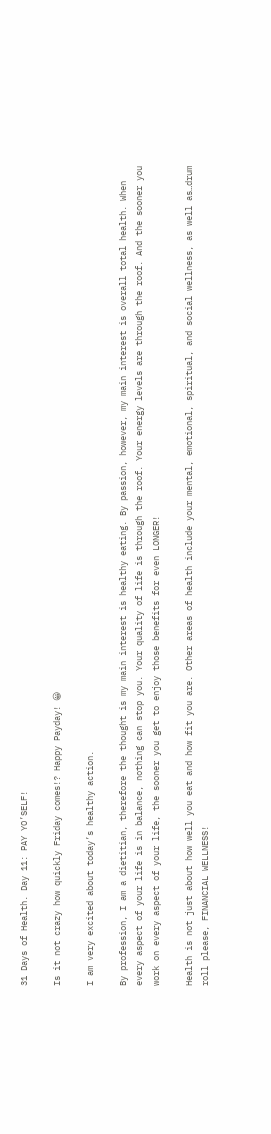31 Days of Health. Day 11: PAY YO’SELF!

Is it not crazy how quickly Friday comes!? Happy Payday! 😀

I am very excited about today’s healthy action.

By profession, I am a dietitian, therefore the thought is my main interest is healthy eating. By passion, however, my main interest is overall total health. When every aspect of your life is in balance, nothing can stop you. Your quality of life is through the roof. Your energy levels are through the roof. And the sooner you work on every aspect of your life, the sooner you get to enjoy those benefits for even LONGER!

Health is not just about how well you eat and how fit you are. Other areas of health include your mental, emotional, spiritual, and social wellness, as well as…drum roll please, FINANCIAL WELLNESS!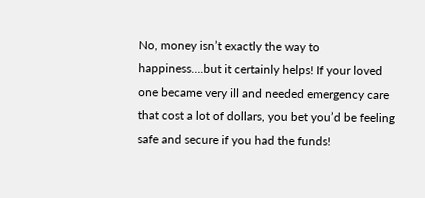No, money isn’t exactly the way to happiness….but it certainly helps! If your loved one became very ill and needed emergency care that cost a lot of dollars, you bet you’d be feeling safe and secure if you had the funds!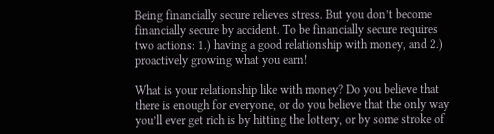Being financially secure relieves stress. But you don’t become financially secure by accident. To be financially secure requires two actions: 1.) having a good relationship with money, and 2.) proactively growing what you earn!

What is your relationship like with money? Do you believe that there is enough for everyone, or do you believe that the only way you’ll ever get rich is by hitting the lottery, or by some stroke of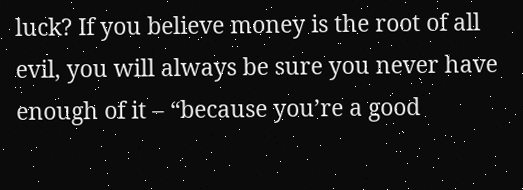luck? If you believe money is the root of all evil, you will always be sure you never have enough of it – “because you’re a good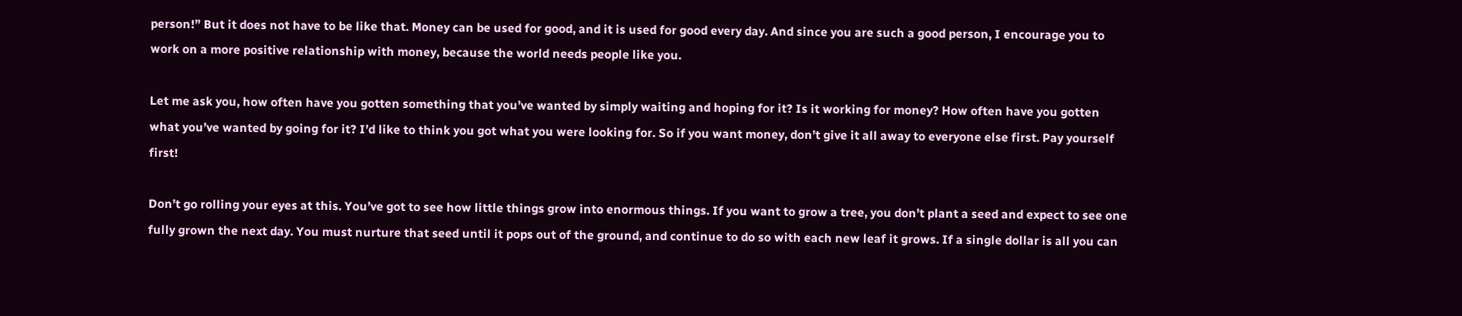person!” But it does not have to be like that. Money can be used for good, and it is used for good every day. And since you are such a good person, I encourage you to work on a more positive relationship with money, because the world needs people like you.

Let me ask you, how often have you gotten something that you’ve wanted by simply waiting and hoping for it? Is it working for money? How often have you gotten what you’ve wanted by going for it? I’d like to think you got what you were looking for. So if you want money, don’t give it all away to everyone else first. Pay yourself first!

Don’t go rolling your eyes at this. You’ve got to see how little things grow into enormous things. If you want to grow a tree, you don’t plant a seed and expect to see one fully grown the next day. You must nurture that seed until it pops out of the ground, and continue to do so with each new leaf it grows. If a single dollar is all you can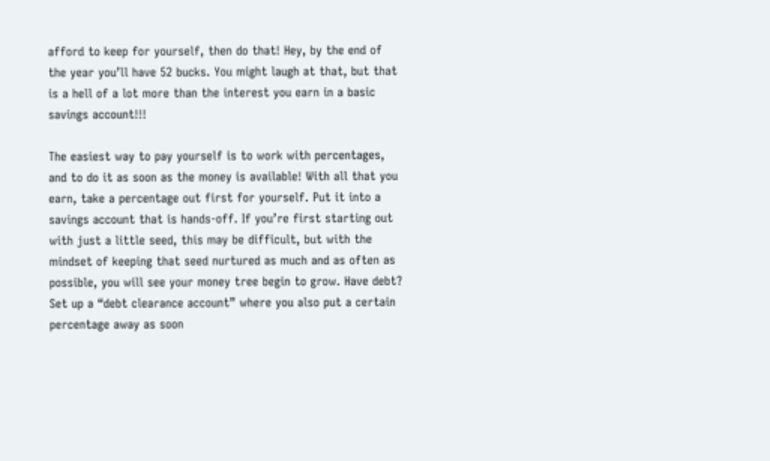afford to keep for yourself, then do that! Hey, by the end of the year you’ll have 52 bucks. You might laugh at that, but that is a hell of a lot more than the interest you earn in a basic savings account!!!

The easiest way to pay yourself is to work with percentages, and to do it as soon as the money is available! With all that you earn, take a percentage out first for yourself. Put it into a savings account that is hands-off. If you’re first starting out with just a little seed, this may be difficult, but with the mindset of keeping that seed nurtured as much and as often as possible, you will see your money tree begin to grow. Have debt? Set up a “debt clearance account” where you also put a certain percentage away as soon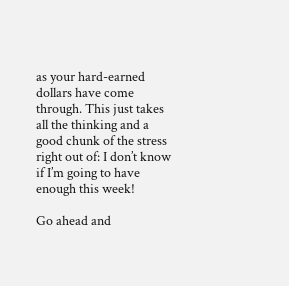as your hard-earned dollars have come through. This just takes all the thinking and a good chunk of the stress right out of: I don’t know if I’m going to have enough this week!

Go ahead and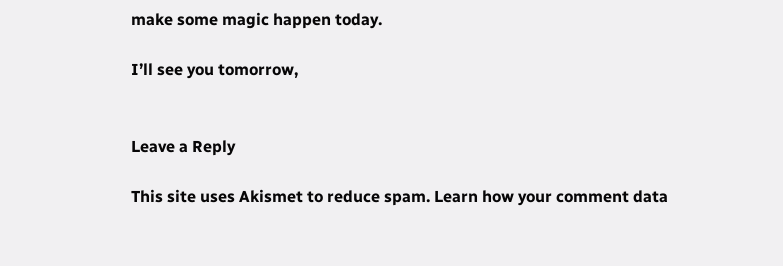make some magic happen today.

I’ll see you tomorrow,


Leave a Reply

This site uses Akismet to reduce spam. Learn how your comment data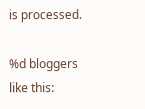is processed.

%d bloggers like this: